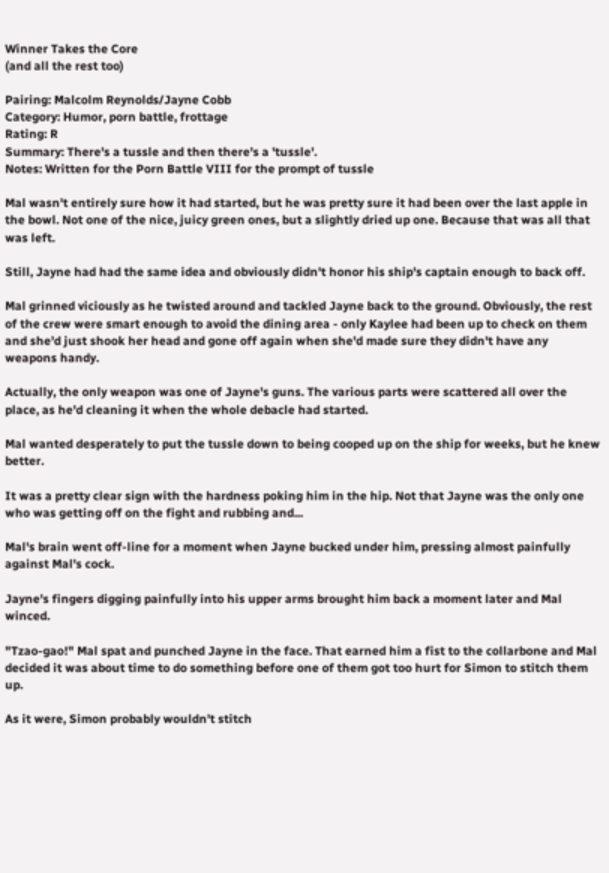Winner Takes the Core
(and all the rest too)

Pairing: Malcolm Reynolds/Jayne Cobb
Category: Humor, porn battle, frottage
Rating: R
Summary: There's a tussle and then there's a 'tussle'.
Notes: Written for the Porn Battle VIII for the prompt of tussle

Mal wasn't entirely sure how it had started, but he was pretty sure it had been over the last apple in the bowl. Not one of the nice, juicy green ones, but a slightly dried up one. Because that was all that was left.

Still, Jayne had had the same idea and obviously didn't honor his ship's captain enough to back off.

Mal grinned viciously as he twisted around and tackled Jayne back to the ground. Obviously, the rest of the crew were smart enough to avoid the dining area - only Kaylee had been up to check on them and she'd just shook her head and gone off again when she'd made sure they didn't have any weapons handy.

Actually, the only weapon was one of Jayne's guns. The various parts were scattered all over the place, as he'd cleaning it when the whole debacle had started.

Mal wanted desperately to put the tussle down to being cooped up on the ship for weeks, but he knew better.

It was a pretty clear sign with the hardness poking him in the hip. Not that Jayne was the only one who was getting off on the fight and rubbing and...

Mal's brain went off-line for a moment when Jayne bucked under him, pressing almost painfully against Mal's cock.

Jayne's fingers digging painfully into his upper arms brought him back a moment later and Mal winced.

"Tzao-gao!" Mal spat and punched Jayne in the face. That earned him a fist to the collarbone and Mal decided it was about time to do something before one of them got too hurt for Simon to stitch them up.

As it were, Simon probably wouldn't stitch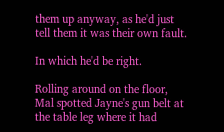them up anyway, as he'd just tell them it was their own fault.

In which he'd be right.

Rolling around on the floor, Mal spotted Jayne's gun belt at the table leg where it had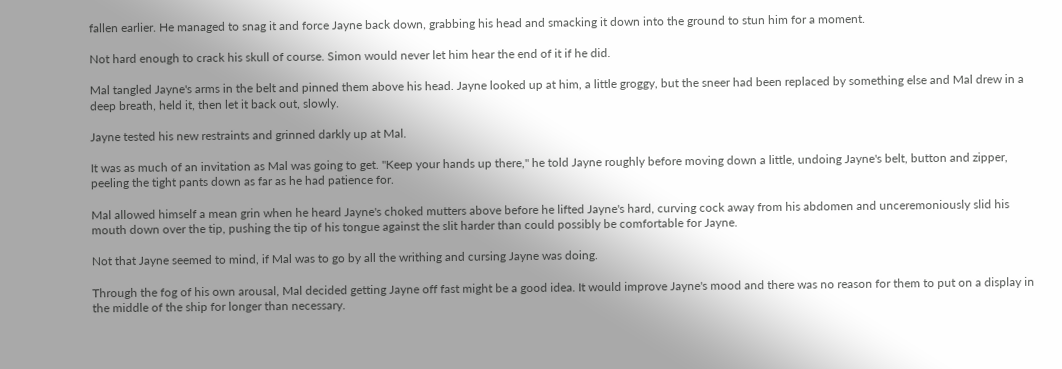fallen earlier. He managed to snag it and force Jayne back down, grabbing his head and smacking it down into the ground to stun him for a moment.

Not hard enough to crack his skull of course. Simon would never let him hear the end of it if he did.

Mal tangled Jayne's arms in the belt and pinned them above his head. Jayne looked up at him, a little groggy, but the sneer had been replaced by something else and Mal drew in a deep breath, held it, then let it back out, slowly.

Jayne tested his new restraints and grinned darkly up at Mal.

It was as much of an invitation as Mal was going to get. "Keep your hands up there," he told Jayne roughly before moving down a little, undoing Jayne's belt, button and zipper, peeling the tight pants down as far as he had patience for.

Mal allowed himself a mean grin when he heard Jayne's choked mutters above before he lifted Jayne's hard, curving cock away from his abdomen and unceremoniously slid his mouth down over the tip, pushing the tip of his tongue against the slit harder than could possibly be comfortable for Jayne.

Not that Jayne seemed to mind, if Mal was to go by all the writhing and cursing Jayne was doing.

Through the fog of his own arousal, Mal decided getting Jayne off fast might be a good idea. It would improve Jayne's mood and there was no reason for them to put on a display in the middle of the ship for longer than necessary.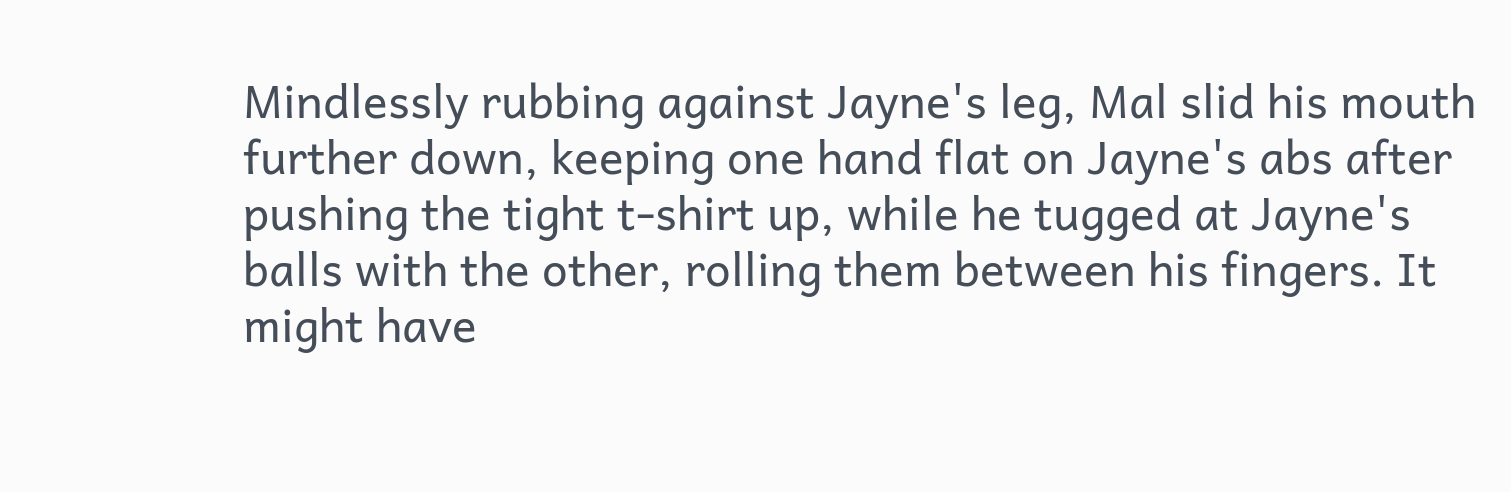Mindlessly rubbing against Jayne's leg, Mal slid his mouth further down, keeping one hand flat on Jayne's abs after pushing the tight t-shirt up, while he tugged at Jayne's balls with the other, rolling them between his fingers. It might have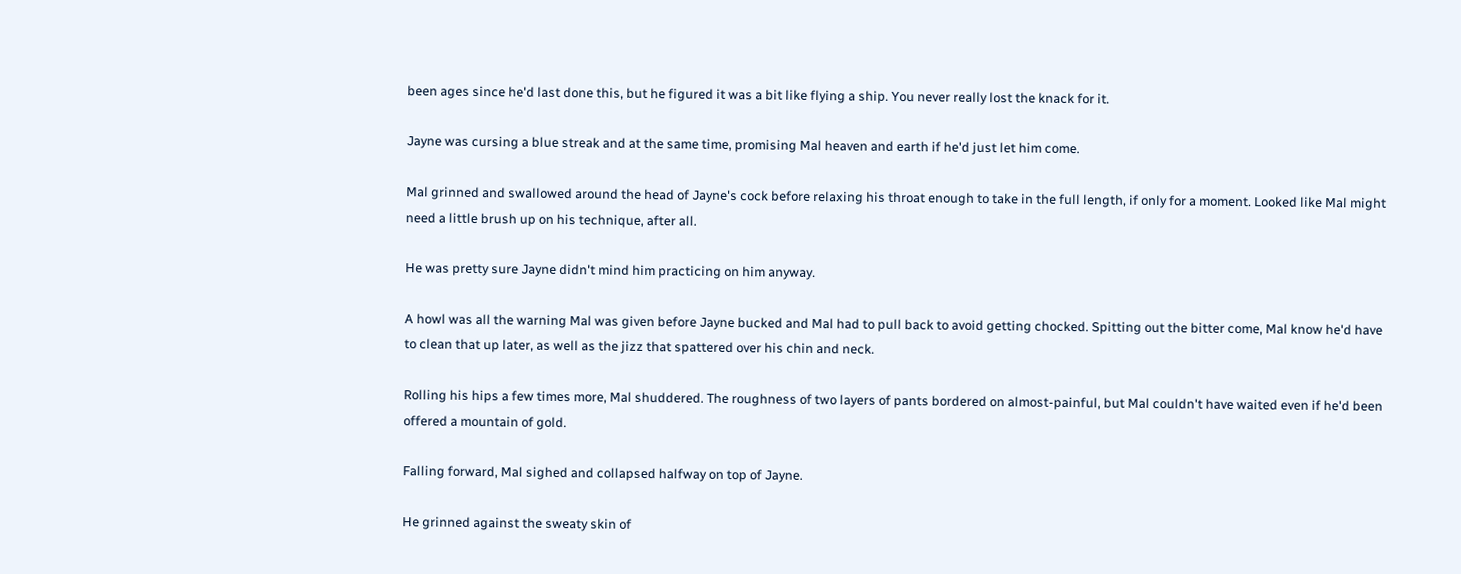been ages since he'd last done this, but he figured it was a bit like flying a ship. You never really lost the knack for it.

Jayne was cursing a blue streak and at the same time, promising Mal heaven and earth if he'd just let him come.

Mal grinned and swallowed around the head of Jayne's cock before relaxing his throat enough to take in the full length, if only for a moment. Looked like Mal might need a little brush up on his technique, after all.

He was pretty sure Jayne didn't mind him practicing on him anyway.

A howl was all the warning Mal was given before Jayne bucked and Mal had to pull back to avoid getting chocked. Spitting out the bitter come, Mal know he'd have to clean that up later, as well as the jizz that spattered over his chin and neck.

Rolling his hips a few times more, Mal shuddered. The roughness of two layers of pants bordered on almost-painful, but Mal couldn't have waited even if he'd been offered a mountain of gold.

Falling forward, Mal sighed and collapsed halfway on top of Jayne.

He grinned against the sweaty skin of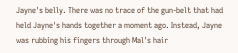Jayne's belly. There was no trace of the gun-belt that had held Jayne's hands together a moment ago. Instead, Jayne was rubbing his fingers through Mal's hair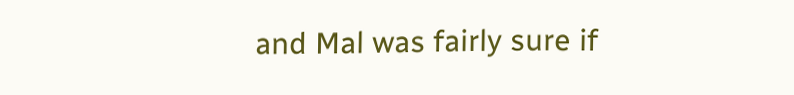and Mal was fairly sure if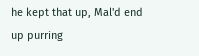he kept that up, Mal'd end up purring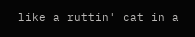like a ruttin' cat in a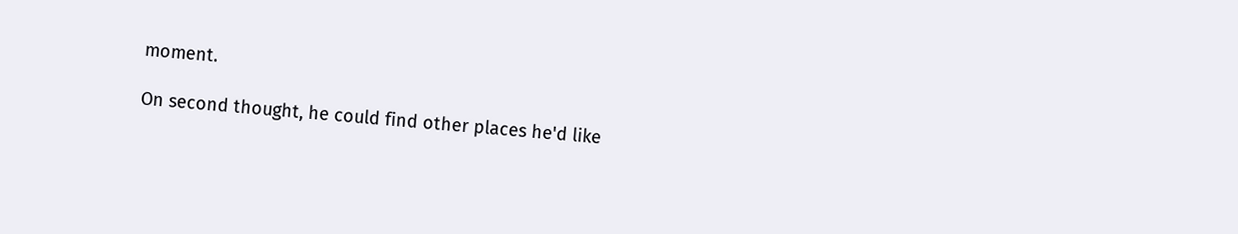moment.

On second thought, he could find other places he'd like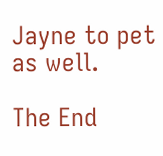Jayne to pet as well.

The End